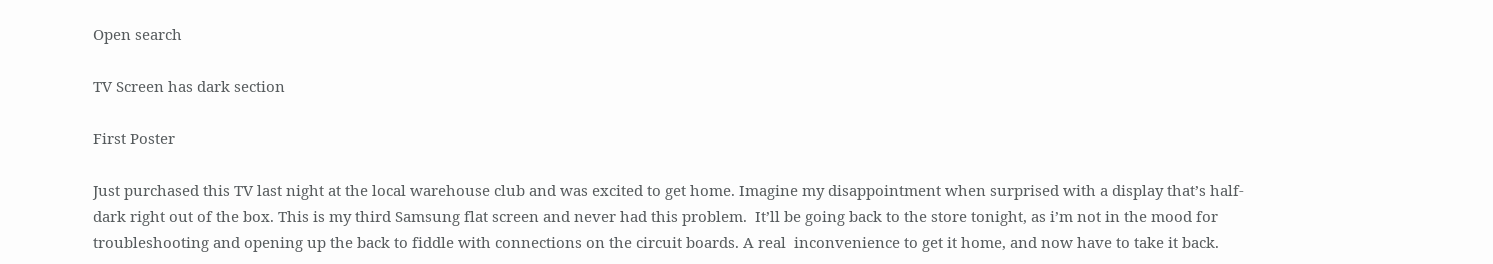Open search

TV Screen has dark section

First Poster

Just purchased this TV last night at the local warehouse club and was excited to get home. Imagine my disappointment when surprised with a display that’s half-dark right out of the box. This is my third Samsung flat screen and never had this problem.  It’ll be going back to the store tonight, as i’m not in the mood for troubleshooting and opening up the back to fiddle with connections on the circuit boards. A real  inconvenience to get it home, and now have to take it back.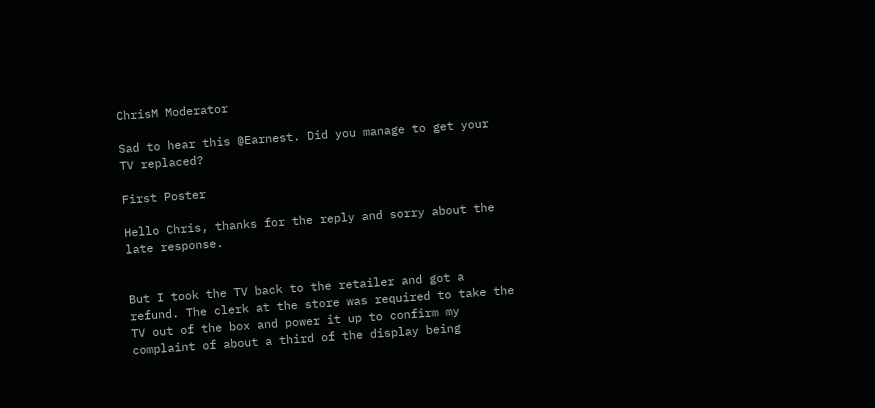ChrisM Moderator

Sad to hear this @Earnest. Did you manage to get your TV replaced?

First Poster

Hello Chris, thanks for the reply and sorry about the late response.


But I took the TV back to the retailer and got a refund. The clerk at the store was required to take the TV out of the box and power it up to confirm my complaint of about a third of the display being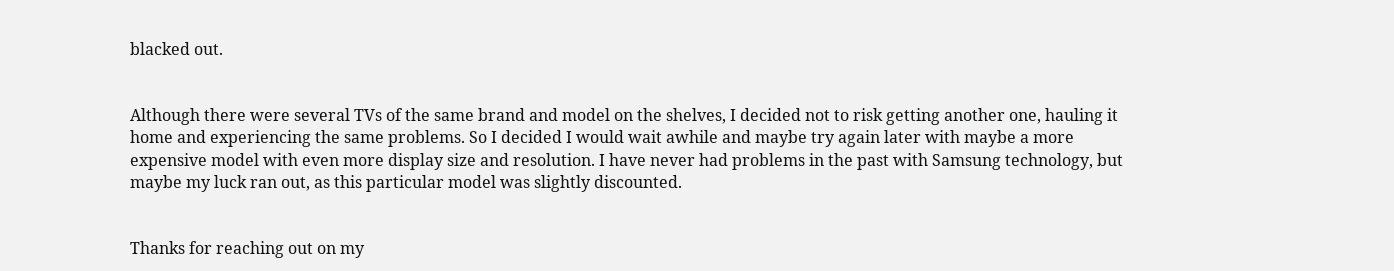blacked out.


Although there were several TVs of the same brand and model on the shelves, I decided not to risk getting another one, hauling it home and experiencing the same problems. So I decided I would wait awhile and maybe try again later with maybe a more expensive model with even more display size and resolution. I have never had problems in the past with Samsung technology, but maybe my luck ran out, as this particular model was slightly discounted.


Thanks for reaching out on my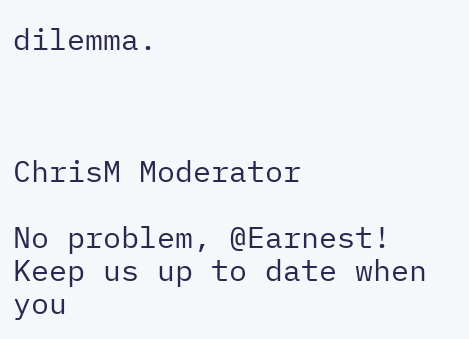dilemma.



ChrisM Moderator

No problem, @Earnest! Keep us up to date when you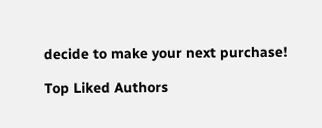decide to make your next purchase!

Top Liked Authors